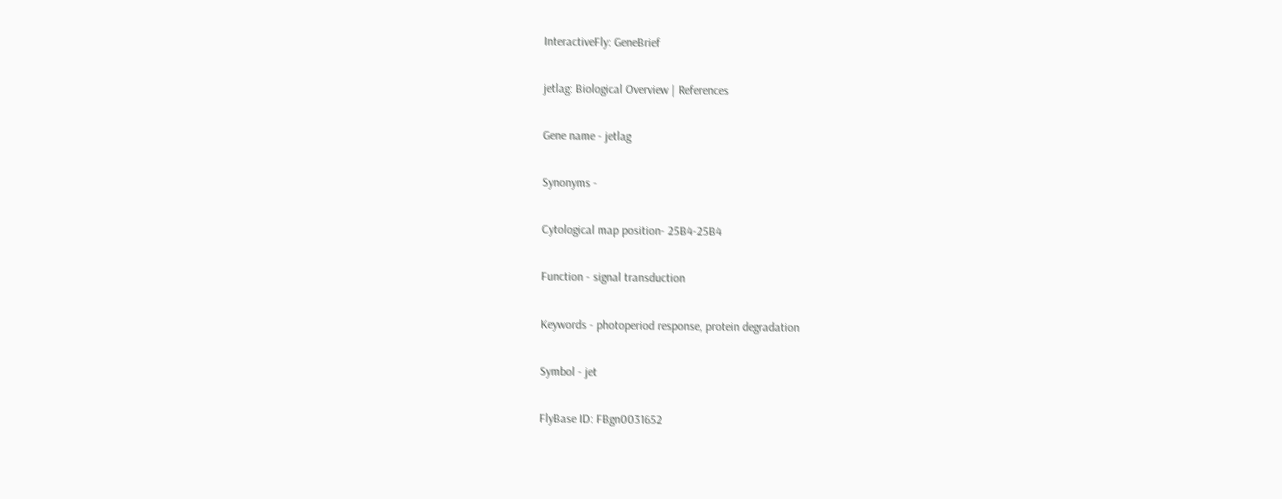InteractiveFly: GeneBrief

jetlag: Biological Overview | References

Gene name - jetlag

Synonyms -

Cytological map position- 25B4-25B4

Function - signal transduction

Keywords - photoperiod response, protein degradation

Symbol - jet

FlyBase ID: FBgn0031652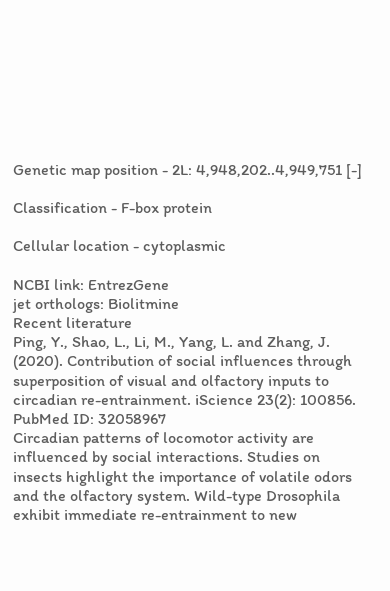Genetic map position - 2L: 4,948,202..4,949,751 [-]

Classification - F-box protein

Cellular location - cytoplasmic

NCBI link: EntrezGene
jet orthologs: Biolitmine
Recent literature
Ping, Y., Shao, L., Li, M., Yang, L. and Zhang, J. (2020). Contribution of social influences through superposition of visual and olfactory inputs to circadian re-entrainment. iScience 23(2): 100856. PubMed ID: 32058967
Circadian patterns of locomotor activity are influenced by social interactions. Studies on insects highlight the importance of volatile odors and the olfactory system. Wild-type Drosophila exhibit immediate re-entrainment to new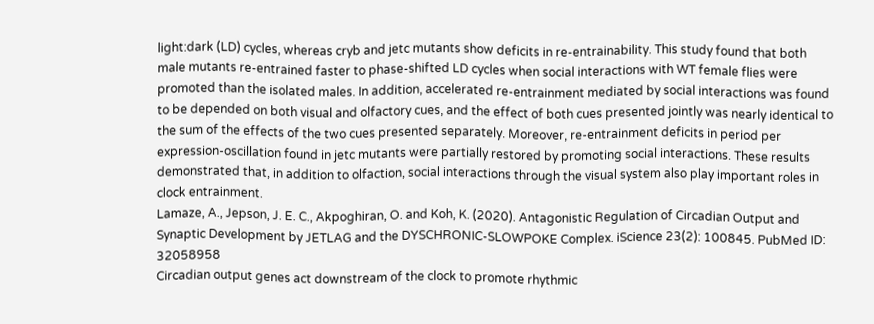light:dark (LD) cycles, whereas cryb and jetc mutants show deficits in re-entrainability. This study found that both male mutants re-entrained faster to phase-shifted LD cycles when social interactions with WT female flies were promoted than the isolated males. In addition, accelerated re-entrainment mediated by social interactions was found to be depended on both visual and olfactory cues, and the effect of both cues presented jointly was nearly identical to the sum of the effects of the two cues presented separately. Moreover, re-entrainment deficits in period per expression-oscillation found in jetc mutants were partially restored by promoting social interactions. These results demonstrated that, in addition to olfaction, social interactions through the visual system also play important roles in clock entrainment.
Lamaze, A., Jepson, J. E. C., Akpoghiran, O. and Koh, K. (2020). Antagonistic Regulation of Circadian Output and Synaptic Development by JETLAG and the DYSCHRONIC-SLOWPOKE Complex. iScience 23(2): 100845. PubMed ID: 32058958
Circadian output genes act downstream of the clock to promote rhythmic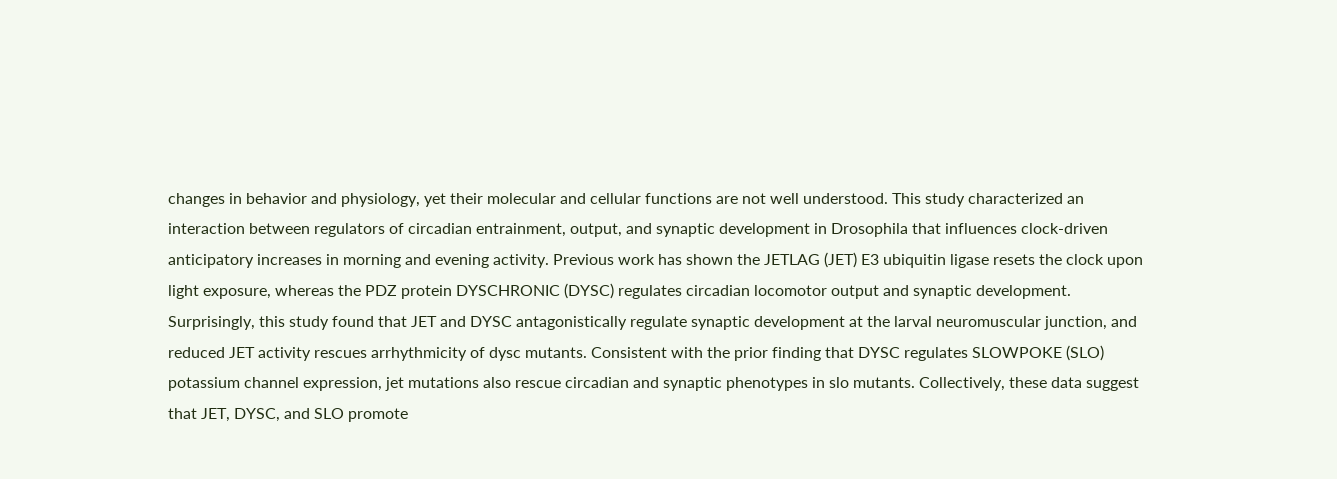changes in behavior and physiology, yet their molecular and cellular functions are not well understood. This study characterized an interaction between regulators of circadian entrainment, output, and synaptic development in Drosophila that influences clock-driven anticipatory increases in morning and evening activity. Previous work has shown the JETLAG (JET) E3 ubiquitin ligase resets the clock upon light exposure, whereas the PDZ protein DYSCHRONIC (DYSC) regulates circadian locomotor output and synaptic development. Surprisingly, this study found that JET and DYSC antagonistically regulate synaptic development at the larval neuromuscular junction, and reduced JET activity rescues arrhythmicity of dysc mutants. Consistent with the prior finding that DYSC regulates SLOWPOKE (SLO) potassium channel expression, jet mutations also rescue circadian and synaptic phenotypes in slo mutants. Collectively, these data suggest that JET, DYSC, and SLO promote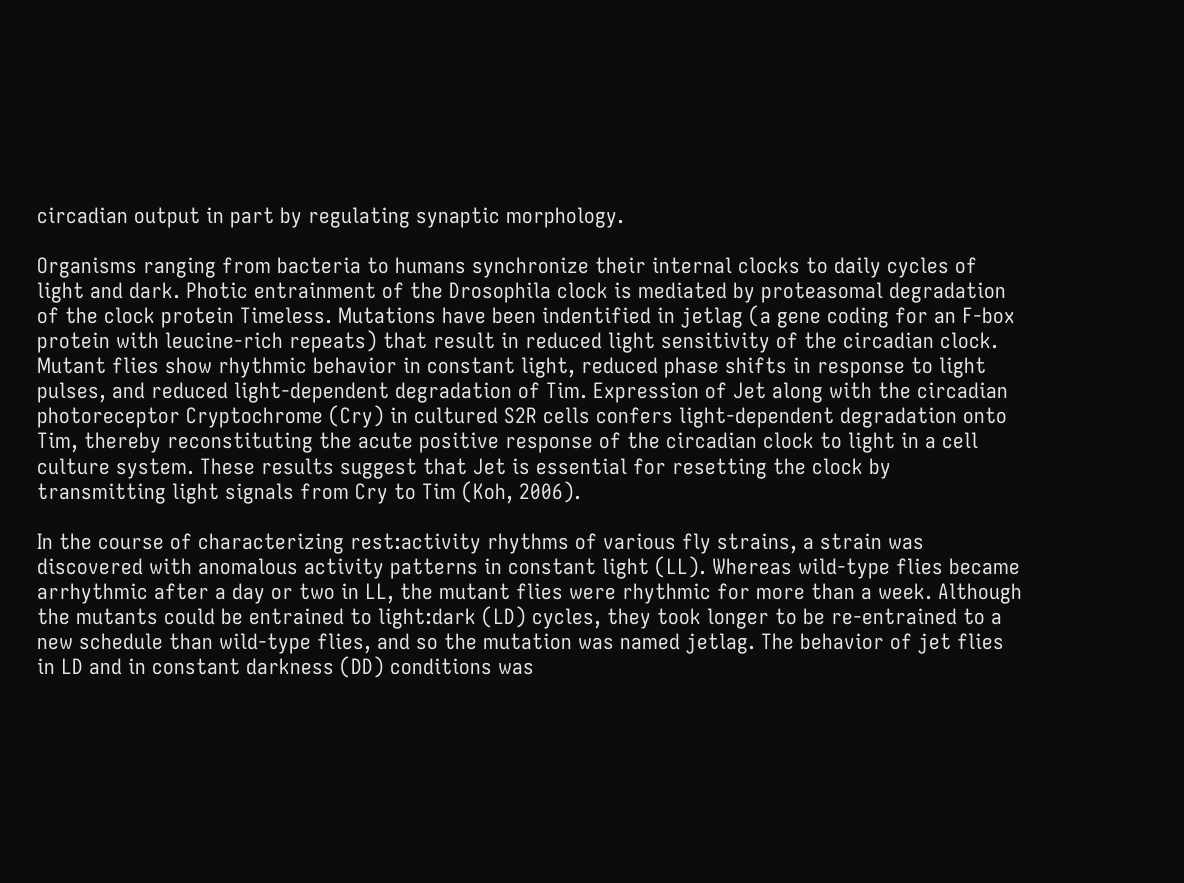circadian output in part by regulating synaptic morphology.

Organisms ranging from bacteria to humans synchronize their internal clocks to daily cycles of light and dark. Photic entrainment of the Drosophila clock is mediated by proteasomal degradation of the clock protein Timeless. Mutations have been indentified in jetlag (a gene coding for an F-box protein with leucine-rich repeats) that result in reduced light sensitivity of the circadian clock. Mutant flies show rhythmic behavior in constant light, reduced phase shifts in response to light pulses, and reduced light-dependent degradation of Tim. Expression of Jet along with the circadian photoreceptor Cryptochrome (Cry) in cultured S2R cells confers light-dependent degradation onto Tim, thereby reconstituting the acute positive response of the circadian clock to light in a cell culture system. These results suggest that Jet is essential for resetting the clock by transmitting light signals from Cry to Tim (Koh, 2006).

In the course of characterizing rest:activity rhythms of various fly strains, a strain was discovered with anomalous activity patterns in constant light (LL). Whereas wild-type flies became arrhythmic after a day or two in LL, the mutant flies were rhythmic for more than a week. Although the mutants could be entrained to light:dark (LD) cycles, they took longer to be re-entrained to a new schedule than wild-type flies, and so the mutation was named jetlag. The behavior of jet flies in LD and in constant darkness (DD) conditions was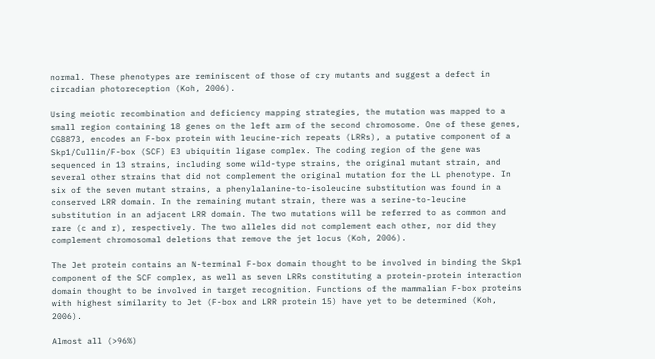normal. These phenotypes are reminiscent of those of cry mutants and suggest a defect in circadian photoreception (Koh, 2006).

Using meiotic recombination and deficiency mapping strategies, the mutation was mapped to a small region containing 18 genes on the left arm of the second chromosome. One of these genes, CG8873, encodes an F-box protein with leucine-rich repeats (LRRs), a putative component of a Skp1/Cullin/F-box (SCF) E3 ubiquitin ligase complex. The coding region of the gene was sequenced in 13 strains, including some wild-type strains, the original mutant strain, and several other strains that did not complement the original mutation for the LL phenotype. In six of the seven mutant strains, a phenylalanine-to-isoleucine substitution was found in a conserved LRR domain. In the remaining mutant strain, there was a serine-to-leucine substitution in an adjacent LRR domain. The two mutations will be referred to as common and rare (c and r), respectively. The two alleles did not complement each other, nor did they complement chromosomal deletions that remove the jet locus (Koh, 2006).

The Jet protein contains an N-terminal F-box domain thought to be involved in binding the Skp1 component of the SCF complex, as well as seven LRRs constituting a protein-protein interaction domain thought to be involved in target recognition. Functions of the mammalian F-box proteins with highest similarity to Jet (F-box and LRR protein 15) have yet to be determined (Koh, 2006).

Almost all (>96%)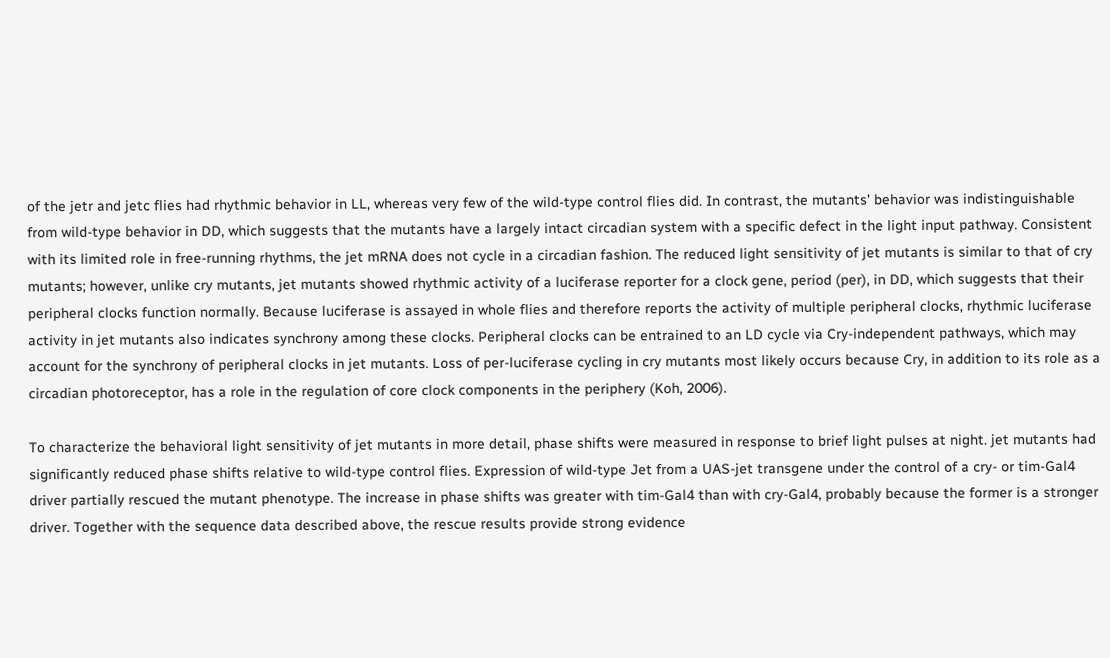of the jetr and jetc flies had rhythmic behavior in LL, whereas very few of the wild-type control flies did. In contrast, the mutants' behavior was indistinguishable from wild-type behavior in DD, which suggests that the mutants have a largely intact circadian system with a specific defect in the light input pathway. Consistent with its limited role in free-running rhythms, the jet mRNA does not cycle in a circadian fashion. The reduced light sensitivity of jet mutants is similar to that of cry mutants; however, unlike cry mutants, jet mutants showed rhythmic activity of a luciferase reporter for a clock gene, period (per), in DD, which suggests that their peripheral clocks function normally. Because luciferase is assayed in whole flies and therefore reports the activity of multiple peripheral clocks, rhythmic luciferase activity in jet mutants also indicates synchrony among these clocks. Peripheral clocks can be entrained to an LD cycle via Cry-independent pathways, which may account for the synchrony of peripheral clocks in jet mutants. Loss of per-luciferase cycling in cry mutants most likely occurs because Cry, in addition to its role as a circadian photoreceptor, has a role in the regulation of core clock components in the periphery (Koh, 2006).

To characterize the behavioral light sensitivity of jet mutants in more detail, phase shifts were measured in response to brief light pulses at night. jet mutants had significantly reduced phase shifts relative to wild-type control flies. Expression of wild-type Jet from a UAS-jet transgene under the control of a cry- or tim-Gal4 driver partially rescued the mutant phenotype. The increase in phase shifts was greater with tim-Gal4 than with cry-Gal4, probably because the former is a stronger driver. Together with the sequence data described above, the rescue results provide strong evidence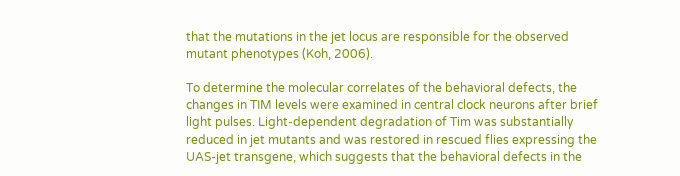that the mutations in the jet locus are responsible for the observed mutant phenotypes (Koh, 2006).

To determine the molecular correlates of the behavioral defects, the changes in TIM levels were examined in central clock neurons after brief light pulses. Light-dependent degradation of Tim was substantially reduced in jet mutants and was restored in rescued flies expressing the UAS-jet transgene, which suggests that the behavioral defects in the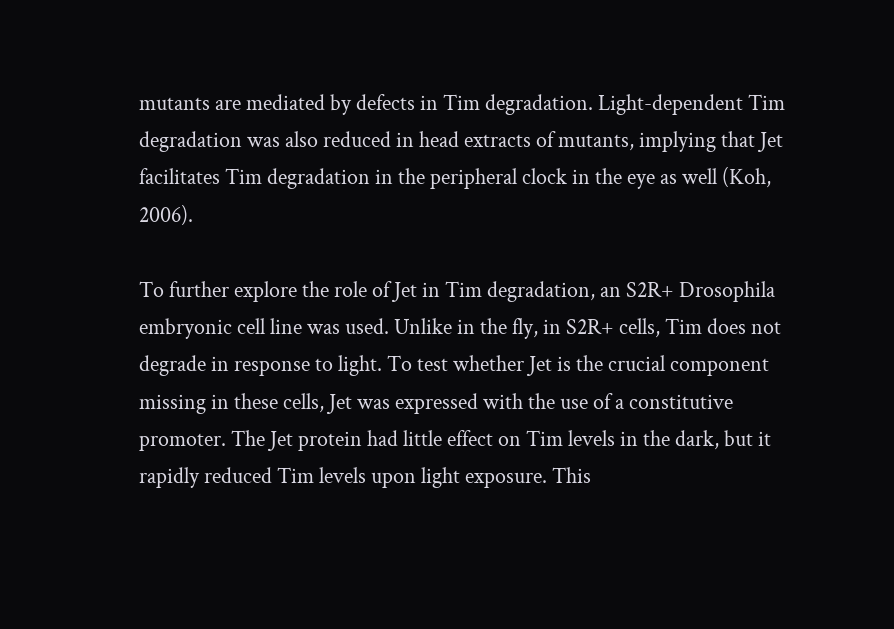mutants are mediated by defects in Tim degradation. Light-dependent Tim degradation was also reduced in head extracts of mutants, implying that Jet facilitates Tim degradation in the peripheral clock in the eye as well (Koh, 2006).

To further explore the role of Jet in Tim degradation, an S2R+ Drosophila embryonic cell line was used. Unlike in the fly, in S2R+ cells, Tim does not degrade in response to light. To test whether Jet is the crucial component missing in these cells, Jet was expressed with the use of a constitutive promoter. The Jet protein had little effect on Tim levels in the dark, but it rapidly reduced Tim levels upon light exposure. This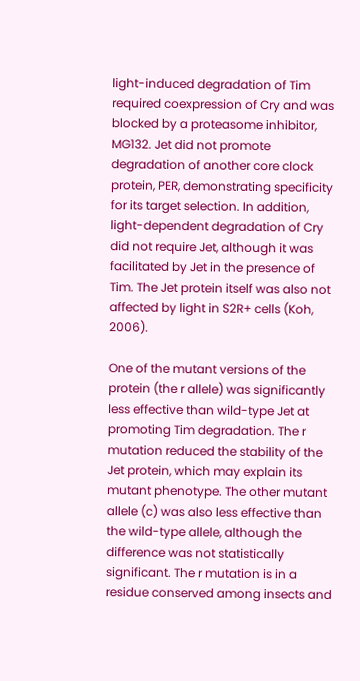light-induced degradation of Tim required coexpression of Cry and was blocked by a proteasome inhibitor, MG132. Jet did not promote degradation of another core clock protein, PER, demonstrating specificity for its target selection. In addition, light-dependent degradation of Cry did not require Jet, although it was facilitated by Jet in the presence of Tim. The Jet protein itself was also not affected by light in S2R+ cells (Koh, 2006).

One of the mutant versions of the protein (the r allele) was significantly less effective than wild-type Jet at promoting Tim degradation. The r mutation reduced the stability of the Jet protein, which may explain its mutant phenotype. The other mutant allele (c) was also less effective than the wild-type allele, although the difference was not statistically significant. The r mutation is in a residue conserved among insects and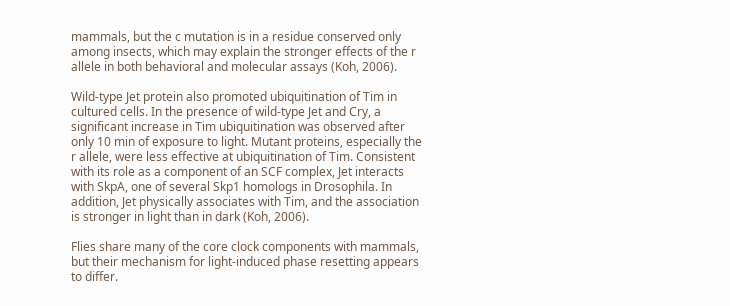mammals, but the c mutation is in a residue conserved only among insects, which may explain the stronger effects of the r allele in both behavioral and molecular assays (Koh, 2006).

Wild-type Jet protein also promoted ubiquitination of Tim in cultured cells. In the presence of wild-type Jet and Cry, a significant increase in Tim ubiquitination was observed after only 10 min of exposure to light. Mutant proteins, especially the r allele, were less effective at ubiquitination of Tim. Consistent with its role as a component of an SCF complex, Jet interacts with SkpA, one of several Skp1 homologs in Drosophila. In addition, Jet physically associates with Tim, and the association is stronger in light than in dark (Koh, 2006).

Flies share many of the core clock components with mammals, but their mechanism for light-induced phase resetting appears to differ.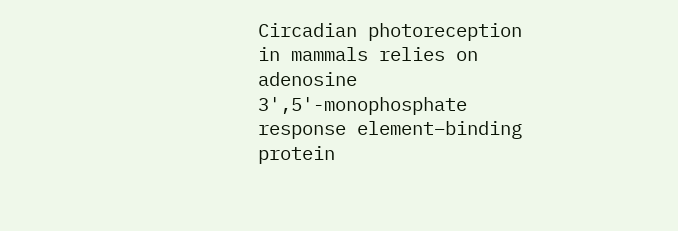Circadian photoreception in mammals relies on adenosine 3',5'-monophosphate response element–binding protein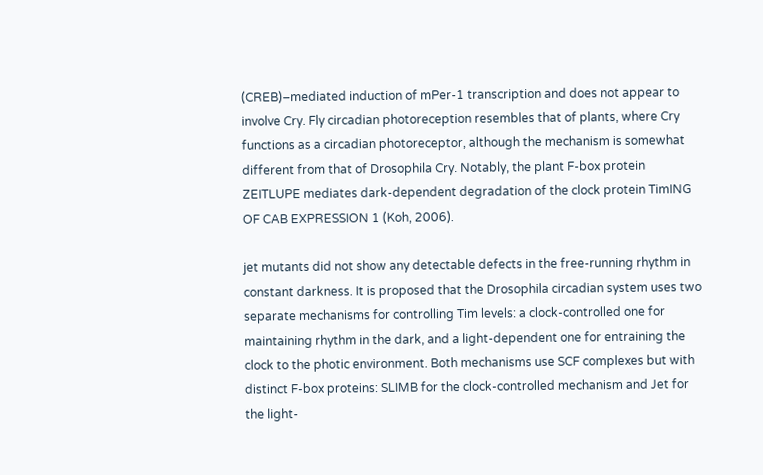(CREB)–mediated induction of mPer-1 transcription and does not appear to involve Cry. Fly circadian photoreception resembles that of plants, where Cry functions as a circadian photoreceptor, although the mechanism is somewhat different from that of Drosophila Cry. Notably, the plant F-box protein ZEITLUPE mediates dark-dependent degradation of the clock protein TimING OF CAB EXPRESSION 1 (Koh, 2006).

jet mutants did not show any detectable defects in the free-running rhythm in constant darkness. It is proposed that the Drosophila circadian system uses two separate mechanisms for controlling Tim levels: a clock-controlled one for maintaining rhythm in the dark, and a light-dependent one for entraining the clock to the photic environment. Both mechanisms use SCF complexes but with distinct F-box proteins: SLIMB for the clock-controlled mechanism and Jet for the light-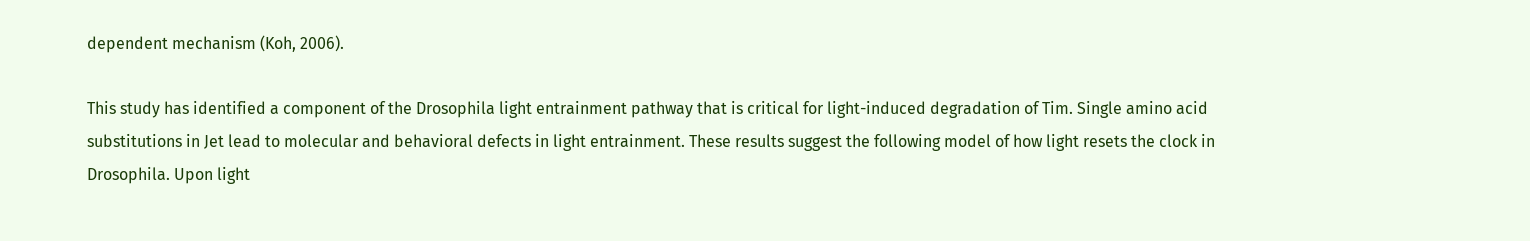dependent mechanism (Koh, 2006).

This study has identified a component of the Drosophila light entrainment pathway that is critical for light-induced degradation of Tim. Single amino acid substitutions in Jet lead to molecular and behavioral defects in light entrainment. These results suggest the following model of how light resets the clock in Drosophila. Upon light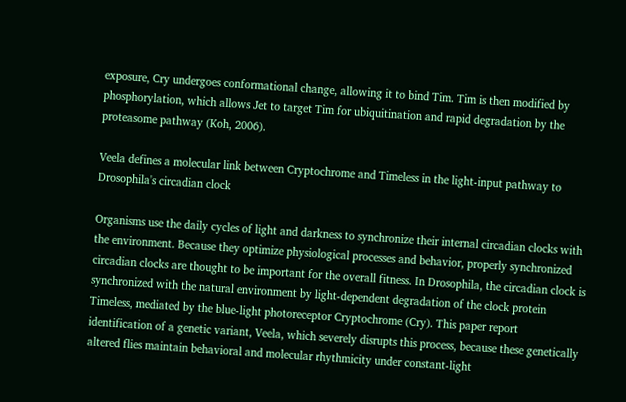exposure, Cry undergoes conformational change, allowing it to bind Tim. Tim is then modified by phosphorylation, which allows Jet to target Tim for ubiquitination and rapid degradation by the proteasome pathway (Koh, 2006).

Veela defines a molecular link between Cryptochrome and Timeless in the light-input pathway to Drosophila's circadian clock

Organisms use the daily cycles of light and darkness to synchronize their internal circadian clocks with the environment. Because they optimize physiological processes and behavior, properly synchronized circadian clocks are thought to be important for the overall fitness. In Drosophila, the circadian clock is synchronized with the natural environment by light-dependent degradation of the clock protein Timeless, mediated by the blue-light photoreceptor Cryptochrome (Cry). This paper report identification of a genetic variant, Veela, which severely disrupts this process, because these genetically altered flies maintain behavioral and molecular rhythmicity under constant-light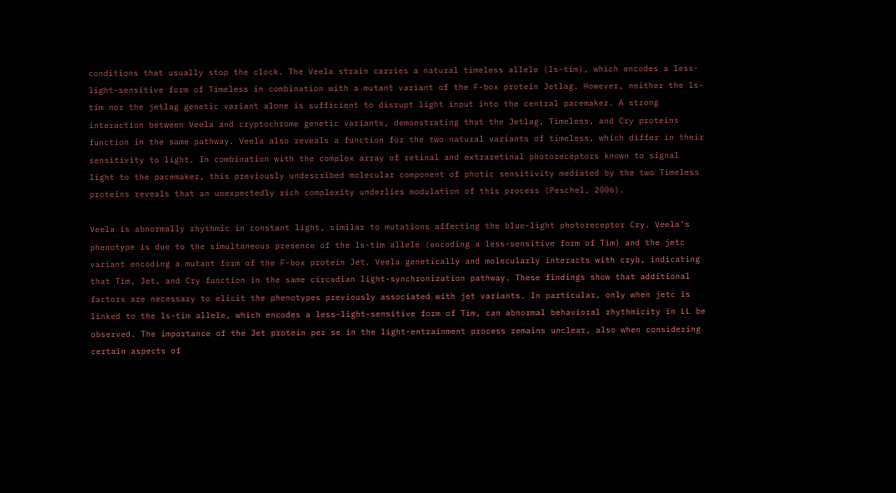conditions that usually stop the clock. The Veela strain carries a natural timeless allele (ls-tim), which encodes a less-light-sensitive form of Timeless in combination with a mutant variant of the F-box protein Jetlag. However, neither the ls-tim nor the jetlag genetic variant alone is sufficient to disrupt light input into the central pacemaker. A strong interaction between Veela and cryptochrome genetic variants, demonstrating that the Jetlag, Timeless, and Cry proteins function in the same pathway. Veela also reveals a function for the two natural variants of timeless, which differ in their sensitivity to light. In combination with the complex array of retinal and extraretinal photoreceptors known to signal light to the pacemaker, this previously undescribed molecular component of photic sensitivity mediated by the two Timeless proteins reveals that an unexpectedly rich complexity underlies modulation of this process (Peschel, 2006).

Veela is abnormally rhythmic in constant light, similar to mutations affecting the blue-light photoreceptor Cry. Veela's phenotype is due to the simultaneous presence of the ls-tim allele (encoding a less-sensitive form of Tim) and the jetc variant encoding a mutant form of the F-box protein Jet. Veela genetically and molecularly interacts with cryb, indicating that Tim, Jet, and Cry function in the same circadian light-synchronization pathway. These findings show that additional factors are necessary to elicit the phenotypes previously associated with jet variants. In particular, only when jetc is linked to the ls-tim allele, which encodes a less-light-sensitive form of Tim, can abnormal behavioral rhythmicity in LL be observed. The importance of the Jet protein per se in the light-entrainment process remains unclear, also when considering certain aspects of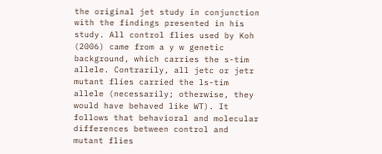the original jet study in conjunction with the findings presented in his study. All control flies used by Koh (2006) came from a y w genetic background, which carries the s-tim allele. Contrarily, all jetc or jetr mutant flies carried the ls-tim allele (necessarily; otherwise, they would have behaved like WT). It follows that behavioral and molecular differences between control and mutant flies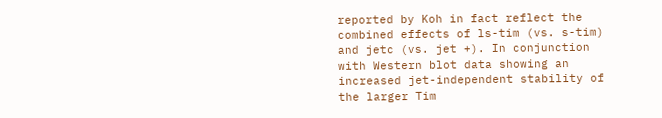reported by Koh in fact reflect the combined effects of ls-tim (vs. s-tim) and jetc (vs. jet +). In conjunction with Western blot data showing an increased jet-independent stability of the larger Tim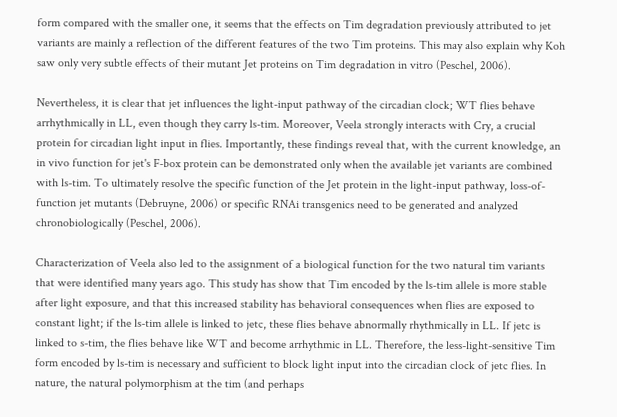form compared with the smaller one, it seems that the effects on Tim degradation previously attributed to jet variants are mainly a reflection of the different features of the two Tim proteins. This may also explain why Koh saw only very subtle effects of their mutant Jet proteins on Tim degradation in vitro (Peschel, 2006).

Nevertheless, it is clear that jet influences the light-input pathway of the circadian clock; WT flies behave arrhythmically in LL, even though they carry ls-tim. Moreover, Veela strongly interacts with Cry, a crucial protein for circadian light input in flies. Importantly, these findings reveal that, with the current knowledge, an in vivo function for jet's F-box protein can be demonstrated only when the available jet variants are combined with ls-tim. To ultimately resolve the specific function of the Jet protein in the light-input pathway, loss-of-function jet mutants (Debruyne, 2006) or specific RNAi transgenics need to be generated and analyzed chronobiologically (Peschel, 2006).

Characterization of Veela also led to the assignment of a biological function for the two natural tim variants that were identified many years ago. This study has show that Tim encoded by the ls-tim allele is more stable after light exposure, and that this increased stability has behavioral consequences when flies are exposed to constant light; if the ls-tim allele is linked to jetc, these flies behave abnormally rhythmically in LL. If jetc is linked to s-tim, the flies behave like WT and become arrhythmic in LL. Therefore, the less-light-sensitive Tim form encoded by ls-tim is necessary and sufficient to block light input into the circadian clock of jetc flies. In nature, the natural polymorphism at the tim (and perhaps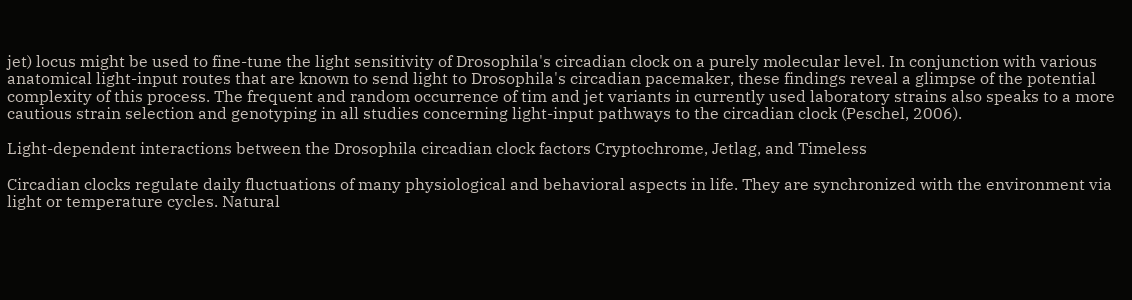jet) locus might be used to fine-tune the light sensitivity of Drosophila's circadian clock on a purely molecular level. In conjunction with various anatomical light-input routes that are known to send light to Drosophila's circadian pacemaker, these findings reveal a glimpse of the potential complexity of this process. The frequent and random occurrence of tim and jet variants in currently used laboratory strains also speaks to a more cautious strain selection and genotyping in all studies concerning light-input pathways to the circadian clock (Peschel, 2006).

Light-dependent interactions between the Drosophila circadian clock factors Cryptochrome, Jetlag, and Timeless

Circadian clocks regulate daily fluctuations of many physiological and behavioral aspects in life. They are synchronized with the environment via light or temperature cycles. Natural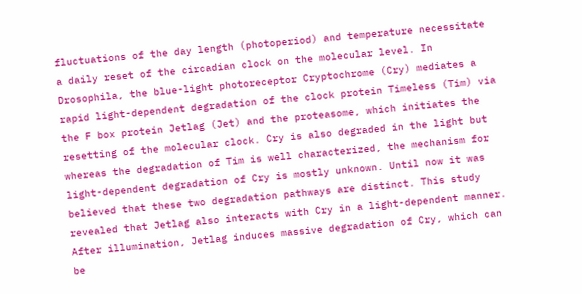fluctuations of the day length (photoperiod) and temperature necessitate a daily reset of the circadian clock on the molecular level. In Drosophila, the blue-light photoreceptor Cryptochrome (Cry) mediates a rapid light-dependent degradation of the clock protein Timeless (Tim) via the F box protein Jetlag (Jet) and the proteasome, which initiates the resetting of the molecular clock. Cry is also degraded in the light but whereas the degradation of Tim is well characterized, the mechanism for light-dependent degradation of Cry is mostly unknown. Until now it was believed that these two degradation pathways are distinct. This study revealed that Jetlag also interacts with Cry in a light-dependent manner. After illumination, Jetlag induces massive degradation of Cry, which can be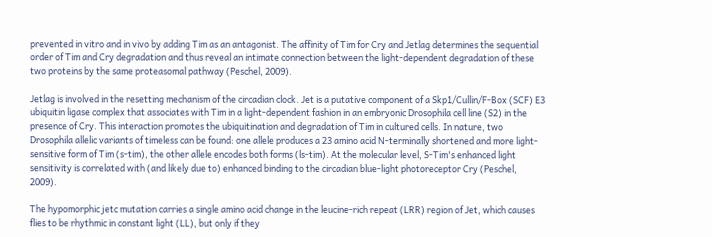prevented in vitro and in vivo by adding Tim as an antagonist. The affinity of Tim for Cry and Jetlag determines the sequential order of Tim and Cry degradation and thus reveal an intimate connection between the light-dependent degradation of these two proteins by the same proteasomal pathway (Peschel, 2009).

Jetlag is involved in the resetting mechanism of the circadian clock. Jet is a putative component of a Skp1/Cullin/F-Box (SCF) E3 ubiquitin ligase complex that associates with Tim in a light-dependent fashion in an embryonic Drosophila cell line (S2) in the presence of Cry. This interaction promotes the ubiquitination and degradation of Tim in cultured cells. In nature, two Drosophila allelic variants of timeless can be found: one allele produces a 23 amino acid N-terminally shortened and more light-sensitive form of Tim (s-tim), the other allele encodes both forms (ls-tim). At the molecular level, S-Tim's enhanced light sensitivity is correlated with (and likely due to) enhanced binding to the circadian blue-light photoreceptor Cry (Peschel, 2009).

The hypomorphic jetc mutation carries a single amino acid change in the leucine-rich repeat (LRR) region of Jet, which causes flies to be rhythmic in constant light (LL), but only if they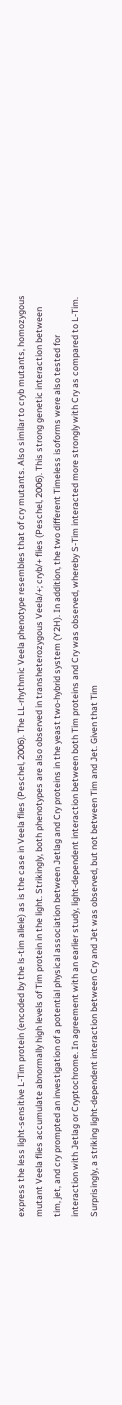express the less light-sensitive L-Tim protein (encoded by the ls-tim allele) as is the case in Veela flies (Peschel, 2006). The LL-rhythmic Veela phenotype resembles that of cry mutants. Also similar to cryb mutants, homozygous mutant Veela flies accumulate abnormally high levels of Tim protein in the light. Strikingly, both phenotypes are also observed in transheterozygous Veela/+; cryb/+ flies (Peschel, 2006). This strong genetic interaction between tim, jet, and cry prompted an investigation of a potential physical association between Jetlag and Cry proteins in the yeast two-hybrid system (Y2H). In addition, the two different Timeless isoforms were also tested for interaction with Jetlag or Cryptochrome. In agreement with an earlier study, light-dependent interaction between both Tim proteins and Cry was observed, whereby S-Tim interacted more strongly with Cry as compared to L-Tim. Surprisingly, a striking light-dependent interaction between Cry and Jet was observed, but not between Tim and Jet. Given that Tim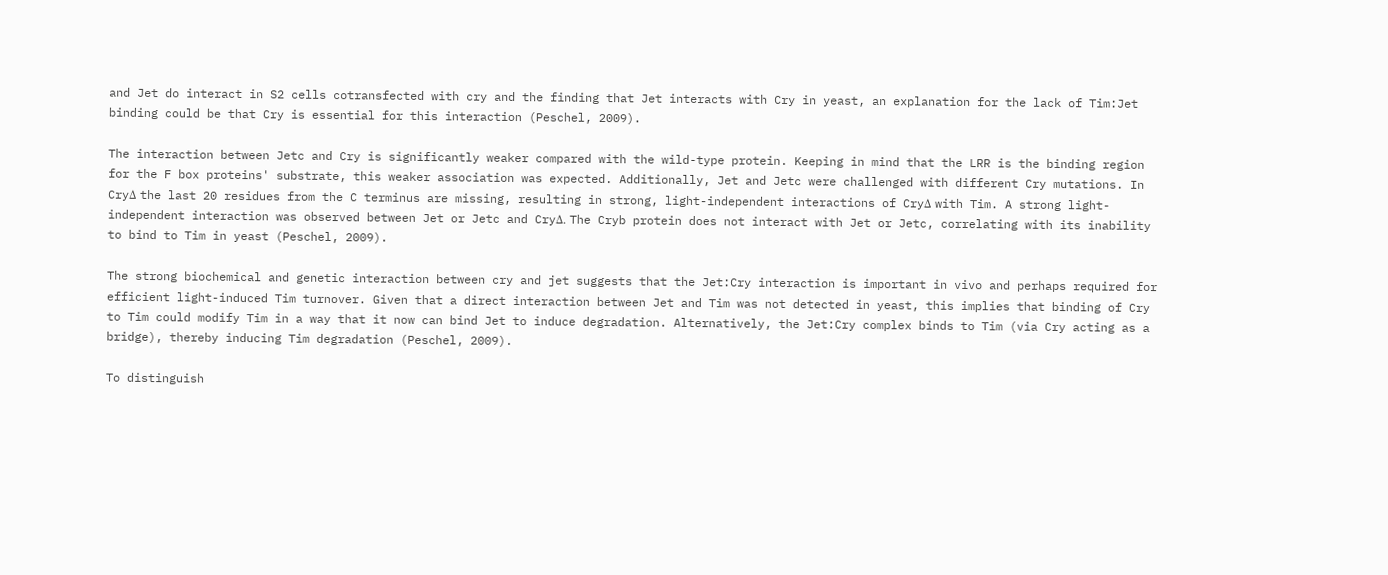and Jet do interact in S2 cells cotransfected with cry and the finding that Jet interacts with Cry in yeast, an explanation for the lack of Tim:Jet binding could be that Cry is essential for this interaction (Peschel, 2009).

The interaction between Jetc and Cry is significantly weaker compared with the wild-type protein. Keeping in mind that the LRR is the binding region for the F box proteins' substrate, this weaker association was expected. Additionally, Jet and Jetc were challenged with different Cry mutations. In CryΔ the last 20 residues from the C terminus are missing, resulting in strong, light-independent interactions of CryΔ with Tim. A strong light-independent interaction was observed between Jet or Jetc and CryΔ. The Cryb protein does not interact with Jet or Jetc, correlating with its inability to bind to Tim in yeast (Peschel, 2009).

The strong biochemical and genetic interaction between cry and jet suggests that the Jet:Cry interaction is important in vivo and perhaps required for efficient light-induced Tim turnover. Given that a direct interaction between Jet and Tim was not detected in yeast, this implies that binding of Cry to Tim could modify Tim in a way that it now can bind Jet to induce degradation. Alternatively, the Jet:Cry complex binds to Tim (via Cry acting as a bridge), thereby inducing Tim degradation (Peschel, 2009).

To distinguish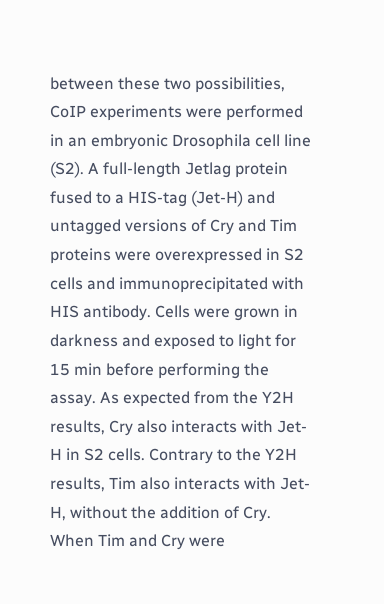between these two possibilities, CoIP experiments were performed in an embryonic Drosophila cell line (S2). A full-length Jetlag protein fused to a HIS-tag (Jet-H) and untagged versions of Cry and Tim proteins were overexpressed in S2 cells and immunoprecipitated with HIS antibody. Cells were grown in darkness and exposed to light for 15 min before performing the assay. As expected from the Y2H results, Cry also interacts with Jet-H in S2 cells. Contrary to the Y2H results, Tim also interacts with Jet-H, without the addition of Cry. When Tim and Cry were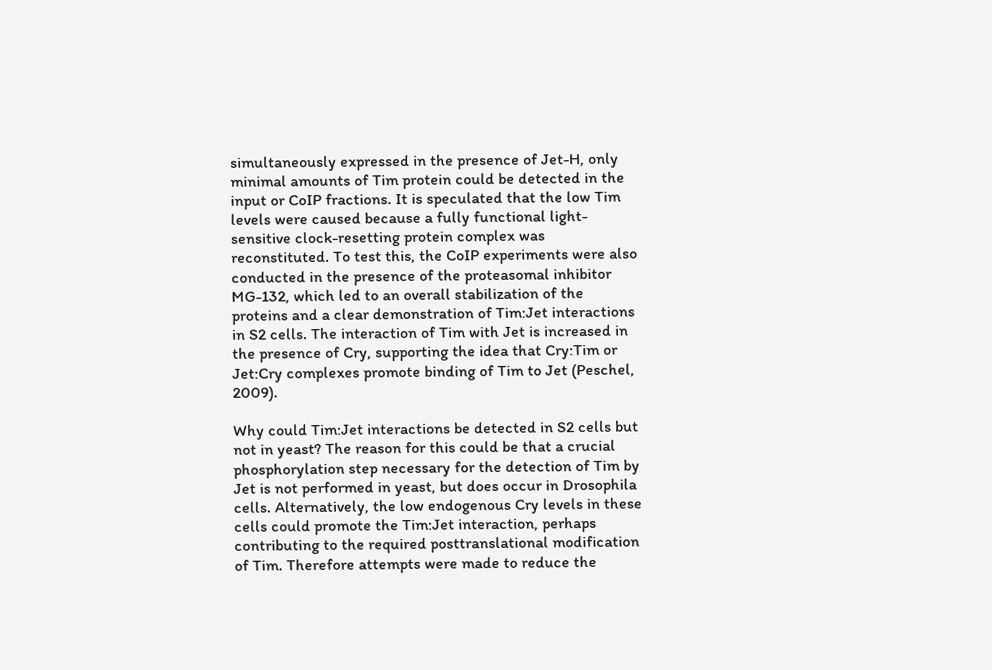simultaneously expressed in the presence of Jet-H, only minimal amounts of Tim protein could be detected in the input or CoIP fractions. It is speculated that the low Tim levels were caused because a fully functional light-sensitive clock-resetting protein complex was reconstituted. To test this, the CoIP experiments were also conducted in the presence of the proteasomal inhibitor MG-132, which led to an overall stabilization of the proteins and a clear demonstration of Tim:Jet interactions in S2 cells. The interaction of Tim with Jet is increased in the presence of Cry, supporting the idea that Cry:Tim or Jet:Cry complexes promote binding of Tim to Jet (Peschel, 2009).

Why could Tim:Jet interactions be detected in S2 cells but not in yeast? The reason for this could be that a crucial phosphorylation step necessary for the detection of Tim by Jet is not performed in yeast, but does occur in Drosophila cells. Alternatively, the low endogenous Cry levels in these cells could promote the Tim:Jet interaction, perhaps contributing to the required posttranslational modification of Tim. Therefore attempts were made to reduce the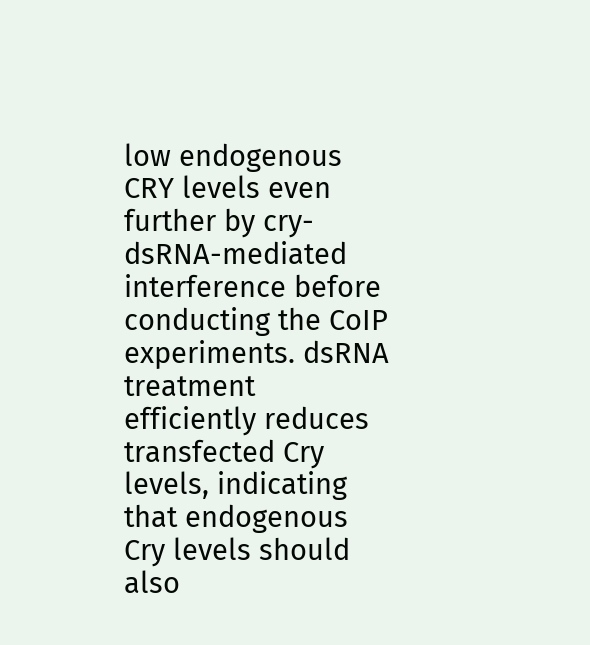low endogenous CRY levels even further by cry-dsRNA-mediated interference before conducting the CoIP experiments. dsRNA treatment efficiently reduces transfected Cry levels, indicating that endogenous Cry levels should also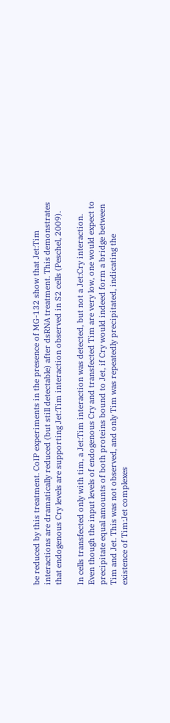be reduced by this treatment. CoIP experiments in the presence of MG-132 show that Jet:Tim interactions are dramatically reduced (but still detectable) after dsRNA treatment. This demonstrates that endogenous Cry levels are supporting Jet:Tim interaction observed in S2 cells (Peschel, 2009).

In cells transfected only with tim, a Jet:Tim interaction was detected, but not a Jet:Cry interaction. Even though the input levels of endogenous Cry and transfected Tim are very low, one would expect to precipitate equal amounts of both proteins bound to Jet, if Cry would indeed form a bridge between Tim and Jet. This was not observed, and only Tim was repeatedly precipitated, indicating the existence of Tim:Jet complexes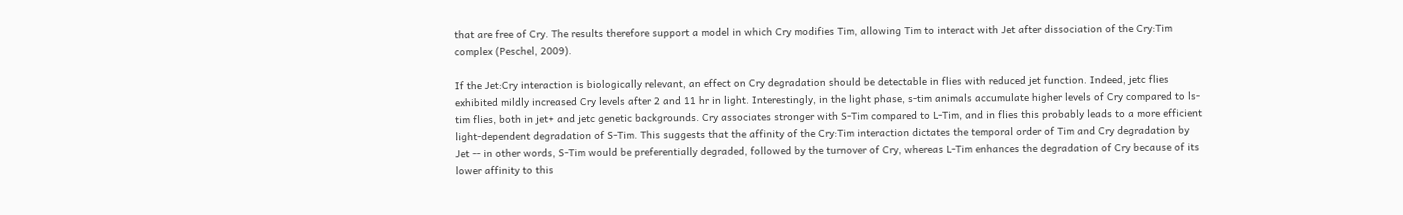that are free of Cry. The results therefore support a model in which Cry modifies Tim, allowing Tim to interact with Jet after dissociation of the Cry:Tim complex (Peschel, 2009).

If the Jet:Cry interaction is biologically relevant, an effect on Cry degradation should be detectable in flies with reduced jet function. Indeed, jetc flies exhibited mildly increased Cry levels after 2 and 11 hr in light. Interestingly, in the light phase, s-tim animals accumulate higher levels of Cry compared to ls-tim flies, both in jet+ and jetc genetic backgrounds. Cry associates stronger with S-Tim compared to L-Tim, and in flies this probably leads to a more efficient light-dependent degradation of S-Tim. This suggests that the affinity of the Cry:Tim interaction dictates the temporal order of Tim and Cry degradation by Jet -- in other words, S-Tim would be preferentially degraded, followed by the turnover of Cry, whereas L-Tim enhances the degradation of Cry because of its lower affinity to this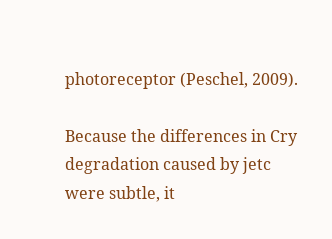photoreceptor (Peschel, 2009).

Because the differences in Cry degradation caused by jetc were subtle, it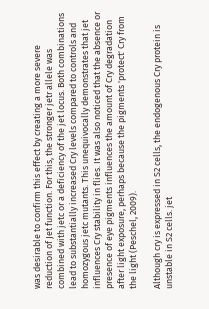was desirable to confirm this effect by creating a more severe reduction of Jet function. For this, the stronger jetr allele was combined with jetc or a deficiency of the jet locus. Both combinations lead to substantially increased Cry levels compared to controls and homozygous jetc mutants. This unequivocally demonstrates that jet influences Cry stability in flies. It was also noticed that the absence or presence of eye pigments influences the amount of Cry degradation after light exposure, perhaps because the pigments 'protect' Cry from the light (Peschel, 2009).

Although cry is expressed in S2 cells, the endogenous Cry protein is unstable in S2 cells. jet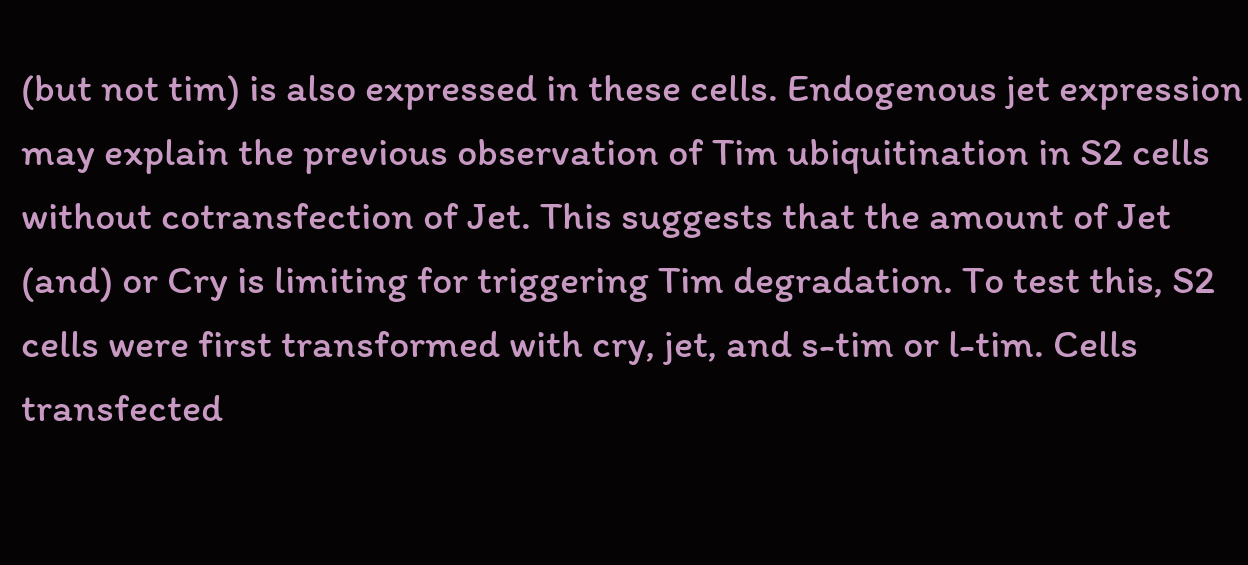(but not tim) is also expressed in these cells. Endogenous jet expression may explain the previous observation of Tim ubiquitination in S2 cells without cotransfection of Jet. This suggests that the amount of Jet (and) or Cry is limiting for triggering Tim degradation. To test this, S2 cells were first transformed with cry, jet, and s-tim or l-tim. Cells transfected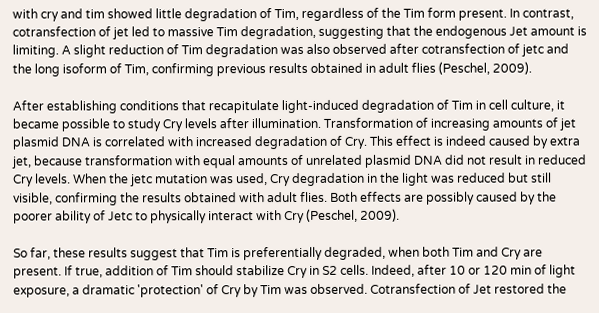with cry and tim showed little degradation of Tim, regardless of the Tim form present. In contrast, cotransfection of jet led to massive Tim degradation, suggesting that the endogenous Jet amount is limiting. A slight reduction of Tim degradation was also observed after cotransfection of jetc and the long isoform of Tim, confirming previous results obtained in adult flies (Peschel, 2009).

After establishing conditions that recapitulate light-induced degradation of Tim in cell culture, it became possible to study Cry levels after illumination. Transformation of increasing amounts of jet plasmid DNA is correlated with increased degradation of Cry. This effect is indeed caused by extra jet, because transformation with equal amounts of unrelated plasmid DNA did not result in reduced Cry levels. When the jetc mutation was used, Cry degradation in the light was reduced but still visible, confirming the results obtained with adult flies. Both effects are possibly caused by the poorer ability of Jetc to physically interact with Cry (Peschel, 2009).

So far, these results suggest that Tim is preferentially degraded, when both Tim and Cry are present. If true, addition of Tim should stabilize Cry in S2 cells. Indeed, after 10 or 120 min of light exposure, a dramatic 'protection' of Cry by Tim was observed. Cotransfection of Jet restored the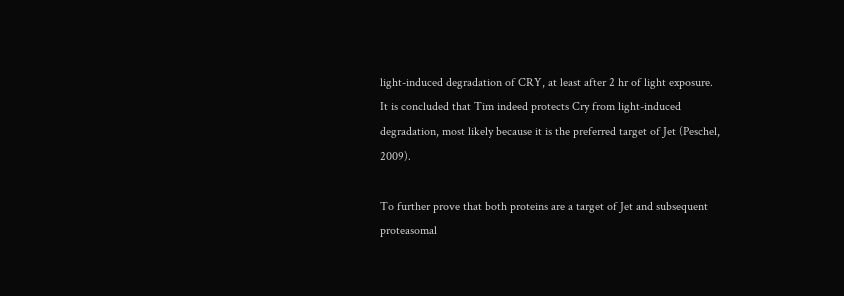light-induced degradation of CRY, at least after 2 hr of light exposure. It is concluded that Tim indeed protects Cry from light-induced degradation, most likely because it is the preferred target of Jet (Peschel, 2009).

To further prove that both proteins are a target of Jet and subsequent proteasomal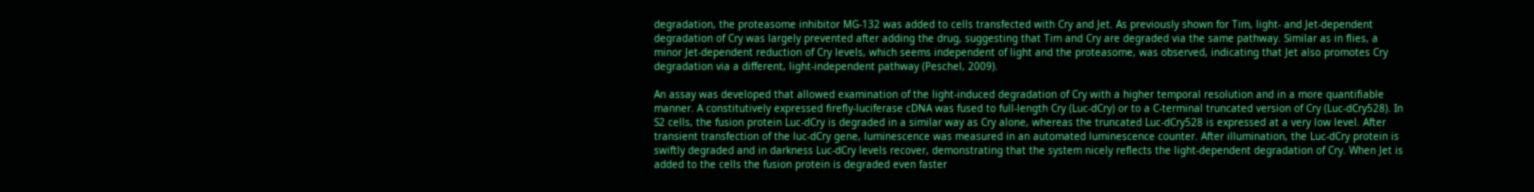degradation, the proteasome inhibitor MG-132 was added to cells transfected with Cry and Jet. As previously shown for Tim, light- and Jet-dependent degradation of Cry was largely prevented after adding the drug, suggesting that Tim and Cry are degraded via the same pathway. Similar as in flies, a minor Jet-dependent reduction of Cry levels, which seems independent of light and the proteasome, was observed, indicating that Jet also promotes Cry degradation via a different, light-independent pathway (Peschel, 2009).

An assay was developed that allowed examination of the light-induced degradation of Cry with a higher temporal resolution and in a more quantifiable manner. A constitutively expressed firefly-luciferase cDNA was fused to full-length Cry (Luc-dCry) or to a C-terminal truncated version of Cry (Luc-dCry528). In S2 cells, the fusion protein Luc-dCry is degraded in a similar way as Cry alone, whereas the truncated Luc-dCry528 is expressed at a very low level. After transient transfection of the luc-dCry gene, luminescence was measured in an automated luminescence counter. After illumination, the Luc-dCry protein is swiftly degraded and in darkness Luc-dCry levels recover, demonstrating that the system nicely reflects the light-dependent degradation of Cry. When Jet is added to the cells the fusion protein is degraded even faster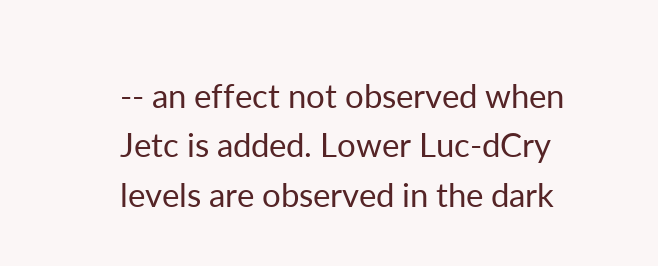-- an effect not observed when Jetc is added. Lower Luc-dCry levels are observed in the dark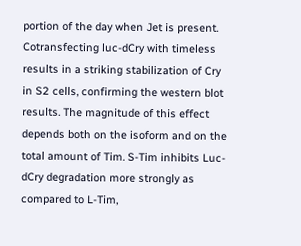portion of the day when Jet is present. Cotransfecting luc-dCry with timeless results in a striking stabilization of Cry in S2 cells, confirming the western blot results. The magnitude of this effect depends both on the isoform and on the total amount of Tim. S-Tim inhibits Luc-dCry degradation more strongly as compared to L-Tim,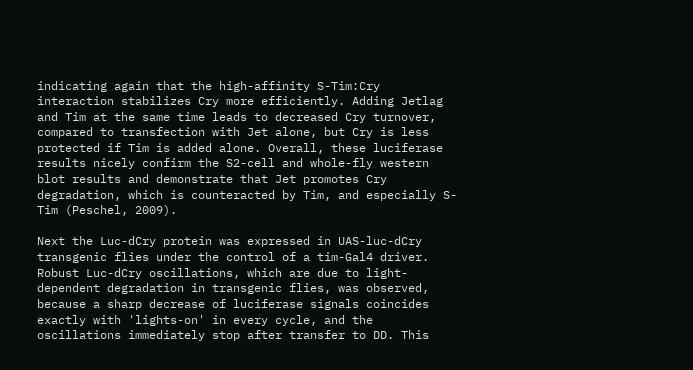indicating again that the high-affinity S-Tim:Cry interaction stabilizes Cry more efficiently. Adding Jetlag and Tim at the same time leads to decreased Cry turnover, compared to transfection with Jet alone, but Cry is less protected if Tim is added alone. Overall, these luciferase results nicely confirm the S2-cell and whole-fly western blot results and demonstrate that Jet promotes Cry degradation, which is counteracted by Tim, and especially S-Tim (Peschel, 2009).

Next the Luc-dCry protein was expressed in UAS-luc-dCry transgenic flies under the control of a tim-Gal4 driver. Robust Luc-dCry oscillations, which are due to light-dependent degradation in transgenic flies, was observed, because a sharp decrease of luciferase signals coincides exactly with 'lights-on' in every cycle, and the oscillations immediately stop after transfer to DD. This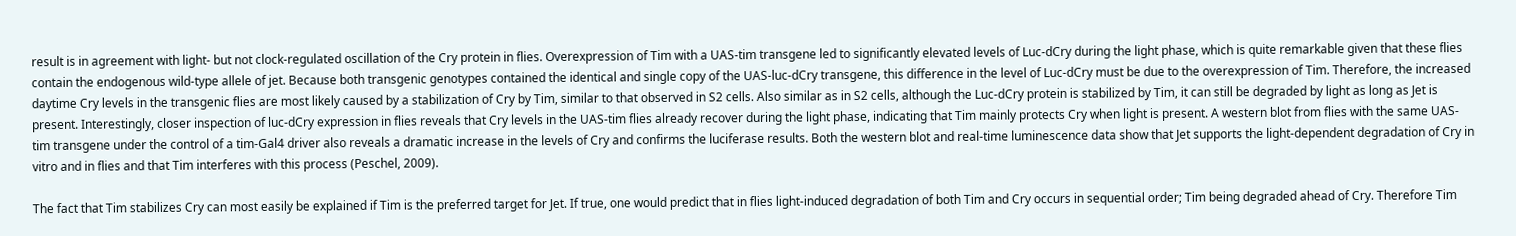result is in agreement with light- but not clock-regulated oscillation of the Cry protein in flies. Overexpression of Tim with a UAS-tim transgene led to significantly elevated levels of Luc-dCry during the light phase, which is quite remarkable given that these flies contain the endogenous wild-type allele of jet. Because both transgenic genotypes contained the identical and single copy of the UAS-luc-dCry transgene, this difference in the level of Luc-dCry must be due to the overexpression of Tim. Therefore, the increased daytime Cry levels in the transgenic flies are most likely caused by a stabilization of Cry by Tim, similar to that observed in S2 cells. Also similar as in S2 cells, although the Luc-dCry protein is stabilized by Tim, it can still be degraded by light as long as Jet is present. Interestingly, closer inspection of luc-dCry expression in flies reveals that Cry levels in the UAS-tim flies already recover during the light phase, indicating that Tim mainly protects Cry when light is present. A western blot from flies with the same UAS-tim transgene under the control of a tim-Gal4 driver also reveals a dramatic increase in the levels of Cry and confirms the luciferase results. Both the western blot and real-time luminescence data show that Jet supports the light-dependent degradation of Cry in vitro and in flies and that Tim interferes with this process (Peschel, 2009).

The fact that Tim stabilizes Cry can most easily be explained if Tim is the preferred target for Jet. If true, one would predict that in flies light-induced degradation of both Tim and Cry occurs in sequential order; Tim being degraded ahead of Cry. Therefore Tim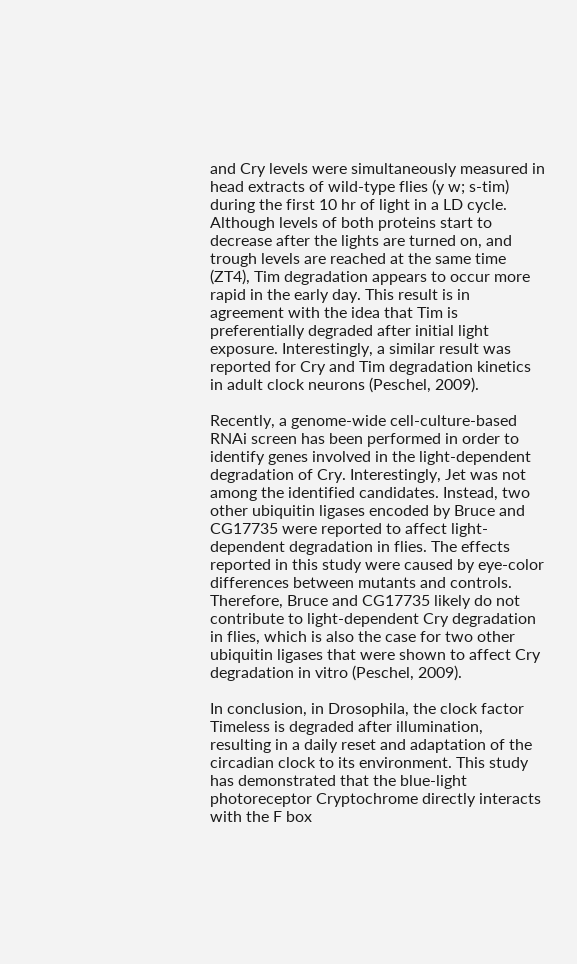and Cry levels were simultaneously measured in head extracts of wild-type flies (y w; s-tim) during the first 10 hr of light in a LD cycle. Although levels of both proteins start to decrease after the lights are turned on, and trough levels are reached at the same time (ZT4), Tim degradation appears to occur more rapid in the early day. This result is in agreement with the idea that Tim is preferentially degraded after initial light exposure. Interestingly, a similar result was reported for Cry and Tim degradation kinetics in adult clock neurons (Peschel, 2009).

Recently, a genome-wide cell-culture-based RNAi screen has been performed in order to identify genes involved in the light-dependent degradation of Cry. Interestingly, Jet was not among the identified candidates. Instead, two other ubiquitin ligases encoded by Bruce and CG17735 were reported to affect light-dependent degradation in flies. The effects reported in this study were caused by eye-color differences between mutants and controls. Therefore, Bruce and CG17735 likely do not contribute to light-dependent Cry degradation in flies, which is also the case for two other ubiquitin ligases that were shown to affect Cry degradation in vitro (Peschel, 2009).

In conclusion, in Drosophila, the clock factor Timeless is degraded after illumination, resulting in a daily reset and adaptation of the circadian clock to its environment. This study has demonstrated that the blue-light photoreceptor Cryptochrome directly interacts with the F box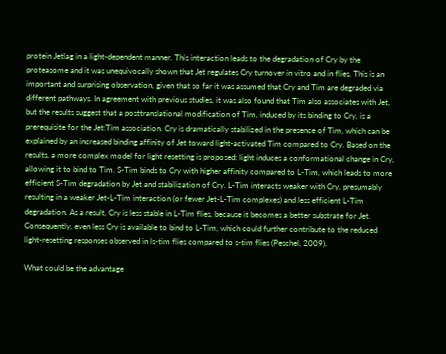protein Jetlag in a light-dependent manner. This interaction leads to the degradation of Cry by the proteasome and it was unequivocally shown that Jet regulates Cry turnover in vitro and in flies. This is an important and surprising observation, given that so far it was assumed that Cry and Tim are degraded via different pathways. In agreement with previous studies, it was also found that Tim also associates with Jet, but the results suggest that a posttranslational modification of Tim, induced by its binding to Cry, is a prerequisite for the Jet:Tim association. Cry is dramatically stabilized in the presence of Tim, which can be explained by an increased binding affinity of Jet toward light-activated Tim compared to Cry. Based on the results, a more complex model for light resetting is proposed: light induces a conformational change in Cry, allowing it to bind to Tim. S-Tim binds to Cry with higher affinity compared to L-Tim, which leads to more efficient S-Tim degradation by Jet and stabilization of Cry. L-Tim interacts weaker with Cry, presumably resulting in a weaker Jet-L-Tim interaction (or fewer Jet-L-Tim complexes) and less efficient L-Tim degradation. As a result, Cry is less stable in L-Tim flies, because it becomes a better substrate for Jet. Consequently, even less Cry is available to bind to L-Tim, which could further contribute to the reduced light-resetting responses observed in ls-tim flies compared to s-tim flies (Peschel, 2009).

What could be the advantage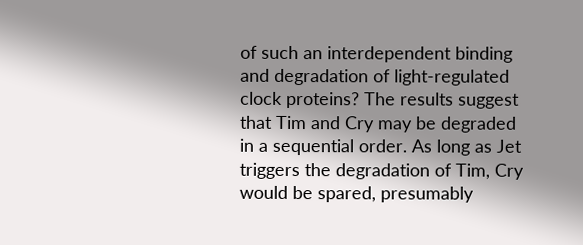of such an interdependent binding and degradation of light-regulated clock proteins? The results suggest that Tim and Cry may be degraded in a sequential order. As long as Jet triggers the degradation of Tim, Cry would be spared, presumably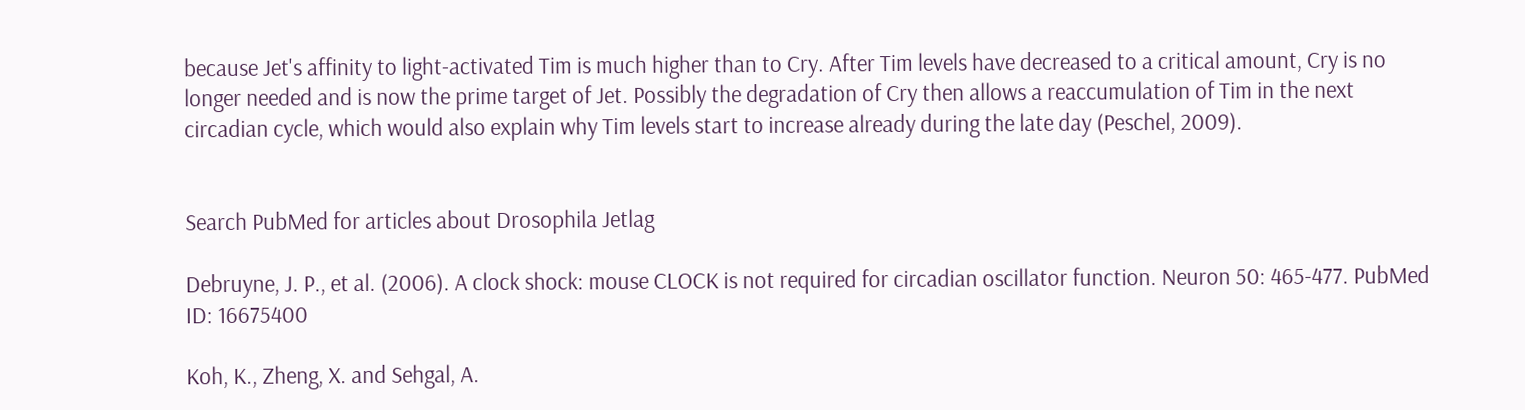because Jet's affinity to light-activated Tim is much higher than to Cry. After Tim levels have decreased to a critical amount, Cry is no longer needed and is now the prime target of Jet. Possibly the degradation of Cry then allows a reaccumulation of Tim in the next circadian cycle, which would also explain why Tim levels start to increase already during the late day (Peschel, 2009).


Search PubMed for articles about Drosophila Jetlag

Debruyne, J. P., et al. (2006). A clock shock: mouse CLOCK is not required for circadian oscillator function. Neuron 50: 465-477. PubMed ID: 16675400

Koh, K., Zheng, X. and Sehgal, A.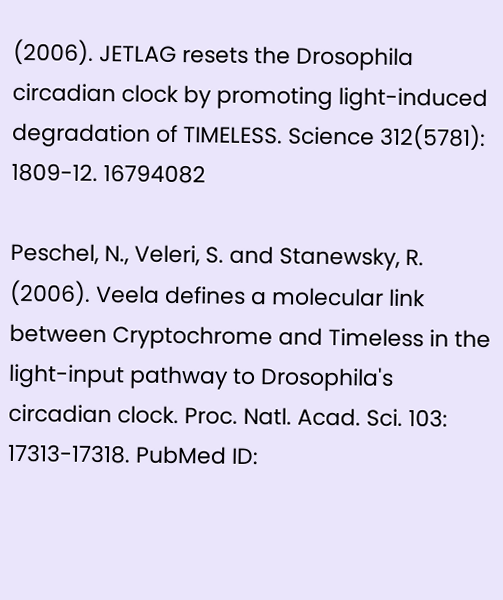(2006). JETLAG resets the Drosophila circadian clock by promoting light-induced degradation of TIMELESS. Science 312(5781): 1809-12. 16794082

Peschel, N., Veleri, S. and Stanewsky, R. (2006). Veela defines a molecular link between Cryptochrome and Timeless in the light-input pathway to Drosophila's circadian clock. Proc. Natl. Acad. Sci. 103: 17313-17318. PubMed ID: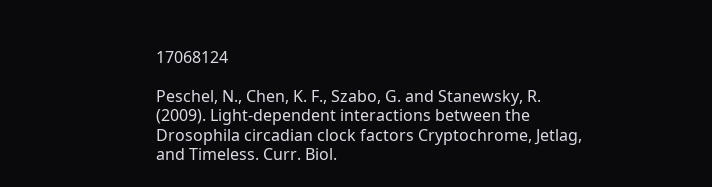17068124

Peschel, N., Chen, K. F., Szabo, G. and Stanewsky, R. (2009). Light-dependent interactions between the Drosophila circadian clock factors Cryptochrome, Jetlag, and Timeless. Curr. Biol.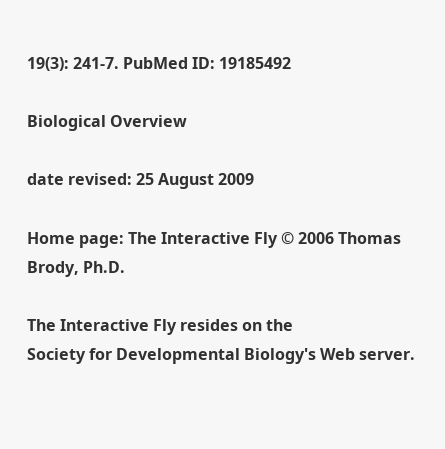19(3): 241-7. PubMed ID: 19185492

Biological Overview

date revised: 25 August 2009

Home page: The Interactive Fly © 2006 Thomas Brody, Ph.D.

The Interactive Fly resides on the
Society for Developmental Biology's Web server.